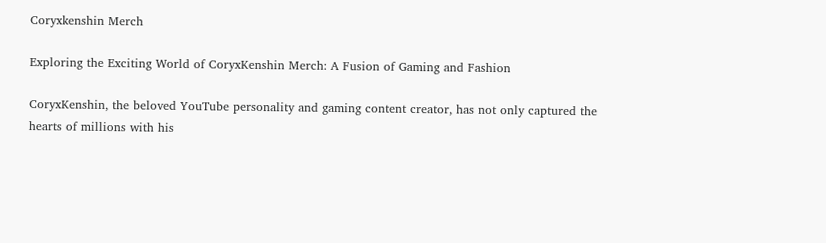Coryxkenshin Merch

Exploring the Exciting World of CoryxKenshin Merch: A Fusion of Gaming and Fashion

CoryxKenshin, the beloved YouTube personality and gaming content creator, has not only captured the hearts of millions with his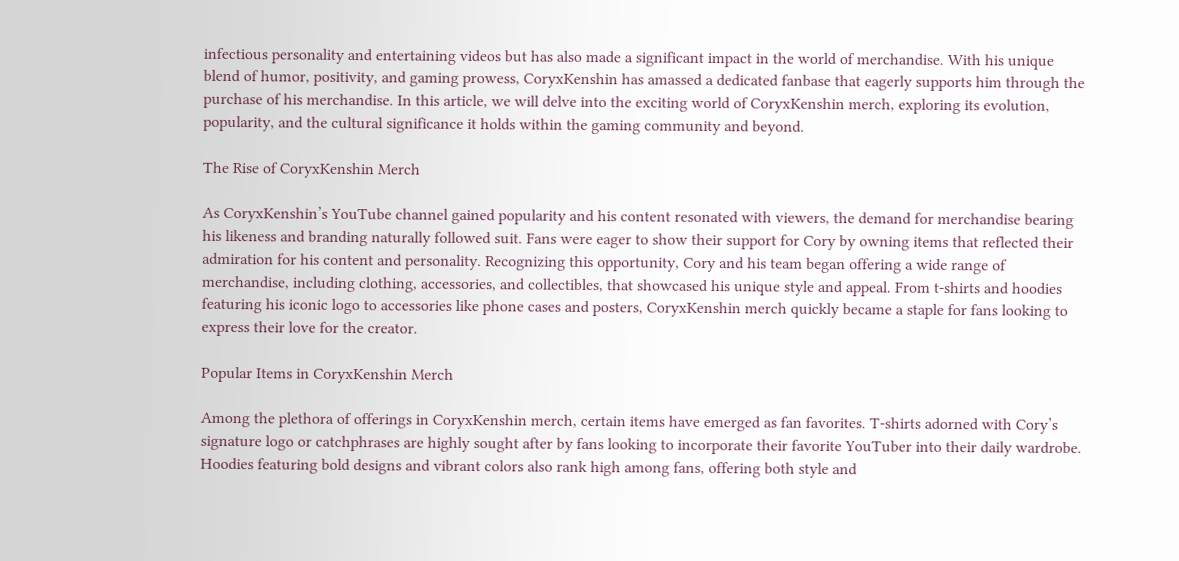infectious personality and entertaining videos but has also made a significant impact in the world of merchandise. With his unique blend of humor, positivity, and gaming prowess, CoryxKenshin has amassed a dedicated fanbase that eagerly supports him through the purchase of his merchandise. In this article, we will delve into the exciting world of CoryxKenshin merch, exploring its evolution, popularity, and the cultural significance it holds within the gaming community and beyond.

The Rise of CoryxKenshin Merch

As CoryxKenshin’s YouTube channel gained popularity and his content resonated with viewers, the demand for merchandise bearing his likeness and branding naturally followed suit. Fans were eager to show their support for Cory by owning items that reflected their admiration for his content and personality. Recognizing this opportunity, Cory and his team began offering a wide range of merchandise, including clothing, accessories, and collectibles, that showcased his unique style and appeal. From t-shirts and hoodies featuring his iconic logo to accessories like phone cases and posters, CoryxKenshin merch quickly became a staple for fans looking to express their love for the creator.

Popular Items in CoryxKenshin Merch

Among the plethora of offerings in CoryxKenshin merch, certain items have emerged as fan favorites. T-shirts adorned with Cory’s signature logo or catchphrases are highly sought after by fans looking to incorporate their favorite YouTuber into their daily wardrobe. Hoodies featuring bold designs and vibrant colors also rank high among fans, offering both style and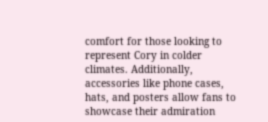comfort for those looking to represent Cory in colder climates. Additionally, accessories like phone cases, hats, and posters allow fans to showcase their admiration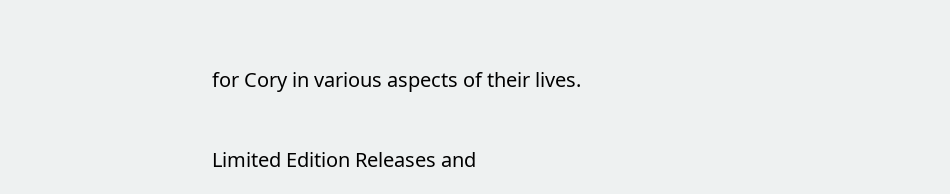for Cory in various aspects of their lives.

Limited Edition Releases and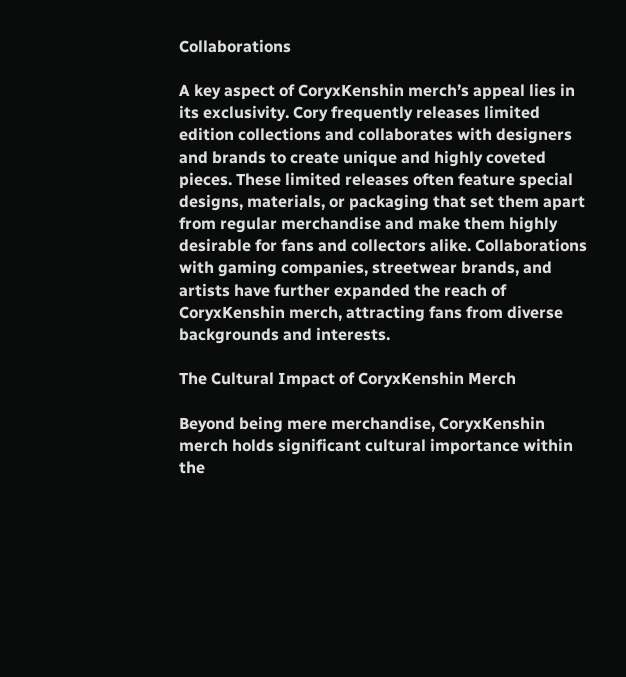Collaborations

A key aspect of CoryxKenshin merch’s appeal lies in its exclusivity. Cory frequently releases limited edition collections and collaborates with designers and brands to create unique and highly coveted pieces. These limited releases often feature special designs, materials, or packaging that set them apart from regular merchandise and make them highly desirable for fans and collectors alike. Collaborations with gaming companies, streetwear brands, and artists have further expanded the reach of CoryxKenshin merch, attracting fans from diverse backgrounds and interests.

The Cultural Impact of CoryxKenshin Merch

Beyond being mere merchandise, CoryxKenshin merch holds significant cultural importance within the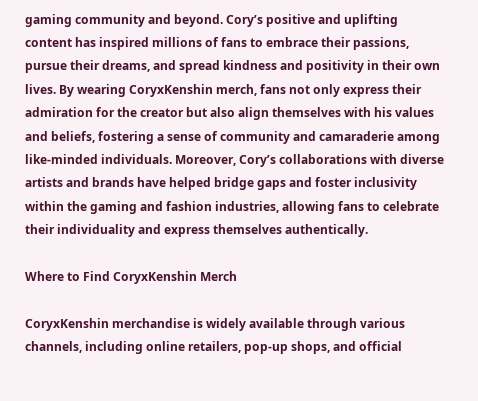gaming community and beyond. Cory’s positive and uplifting content has inspired millions of fans to embrace their passions, pursue their dreams, and spread kindness and positivity in their own lives. By wearing CoryxKenshin merch, fans not only express their admiration for the creator but also align themselves with his values and beliefs, fostering a sense of community and camaraderie among like-minded individuals. Moreover, Cory’s collaborations with diverse artists and brands have helped bridge gaps and foster inclusivity within the gaming and fashion industries, allowing fans to celebrate their individuality and express themselves authentically.

Where to Find CoryxKenshin Merch

CoryxKenshin merchandise is widely available through various channels, including online retailers, pop-up shops, and official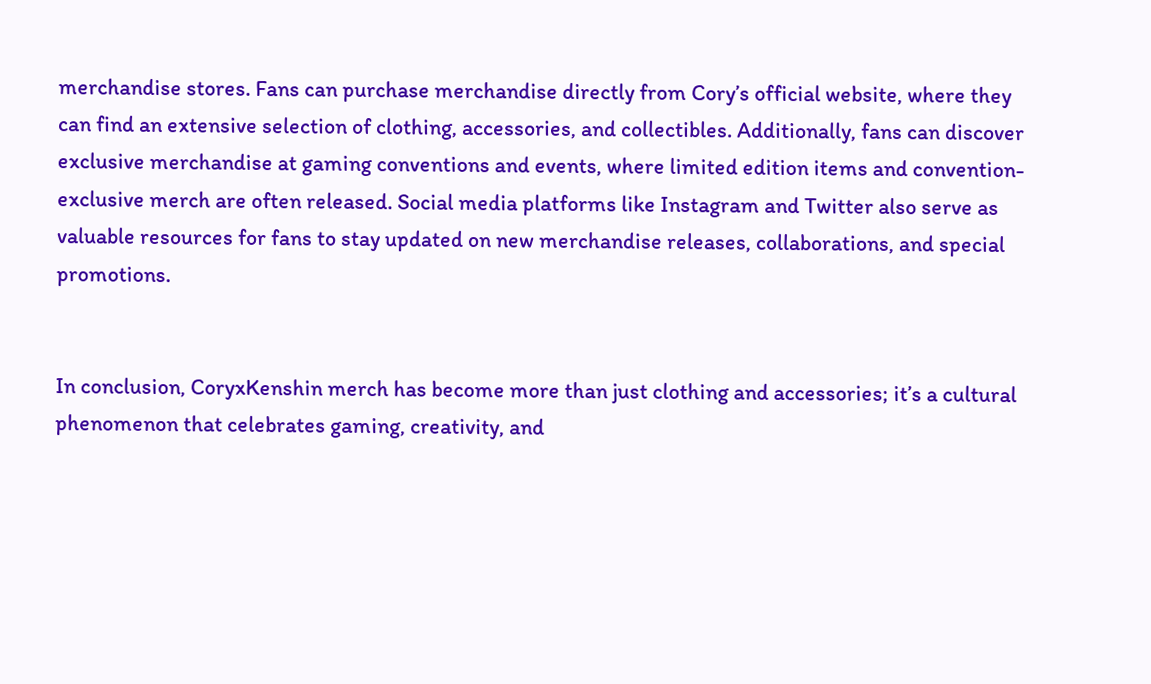merchandise stores. Fans can purchase merchandise directly from Cory’s official website, where they can find an extensive selection of clothing, accessories, and collectibles. Additionally, fans can discover exclusive merchandise at gaming conventions and events, where limited edition items and convention-exclusive merch are often released. Social media platforms like Instagram and Twitter also serve as valuable resources for fans to stay updated on new merchandise releases, collaborations, and special promotions.


In conclusion, CoryxKenshin merch has become more than just clothing and accessories; it’s a cultural phenomenon that celebrates gaming, creativity, and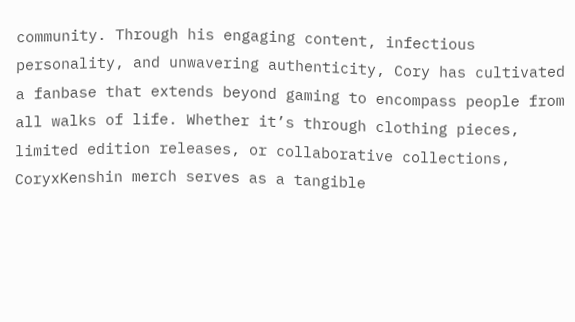community. Through his engaging content, infectious personality, and unwavering authenticity, Cory has cultivated a fanbase that extends beyond gaming to encompass people from all walks of life. Whether it’s through clothing pieces, limited edition releases, or collaborative collections, CoryxKenshin merch serves as a tangible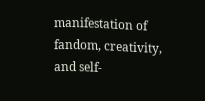manifestation of fandom, creativity, and self-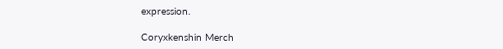expression.

Coryxkenshin Merch